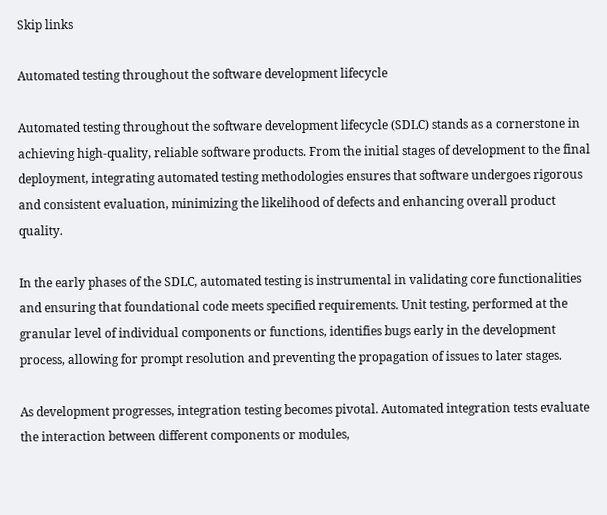Skip links

Automated testing throughout the software development lifecycle

Automated testing throughout the software development lifecycle (SDLC) stands as a cornerstone in achieving high-quality, reliable software products. From the initial stages of development to the final deployment, integrating automated testing methodologies ensures that software undergoes rigorous and consistent evaluation, minimizing the likelihood of defects and enhancing overall product quality.

In the early phases of the SDLC, automated testing is instrumental in validating core functionalities and ensuring that foundational code meets specified requirements. Unit testing, performed at the granular level of individual components or functions, identifies bugs early in the development process, allowing for prompt resolution and preventing the propagation of issues to later stages.

As development progresses, integration testing becomes pivotal. Automated integration tests evaluate the interaction between different components or modules,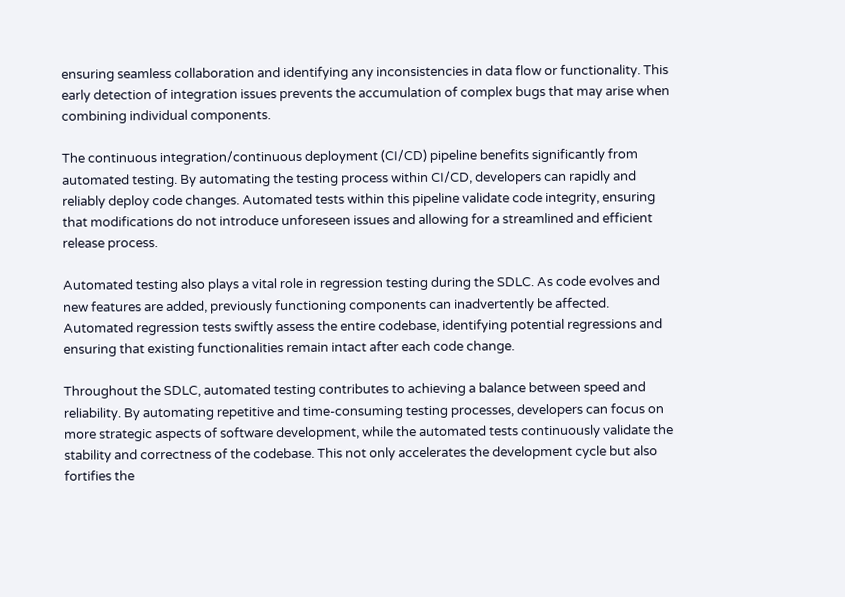ensuring seamless collaboration and identifying any inconsistencies in data flow or functionality. This early detection of integration issues prevents the accumulation of complex bugs that may arise when combining individual components.

The continuous integration/continuous deployment (CI/CD) pipeline benefits significantly from automated testing. By automating the testing process within CI/CD, developers can rapidly and reliably deploy code changes. Automated tests within this pipeline validate code integrity, ensuring that modifications do not introduce unforeseen issues and allowing for a streamlined and efficient release process.

Automated testing also plays a vital role in regression testing during the SDLC. As code evolves and new features are added, previously functioning components can inadvertently be affected. Automated regression tests swiftly assess the entire codebase, identifying potential regressions and ensuring that existing functionalities remain intact after each code change.

Throughout the SDLC, automated testing contributes to achieving a balance between speed and reliability. By automating repetitive and time-consuming testing processes, developers can focus on more strategic aspects of software development, while the automated tests continuously validate the stability and correctness of the codebase. This not only accelerates the development cycle but also fortifies the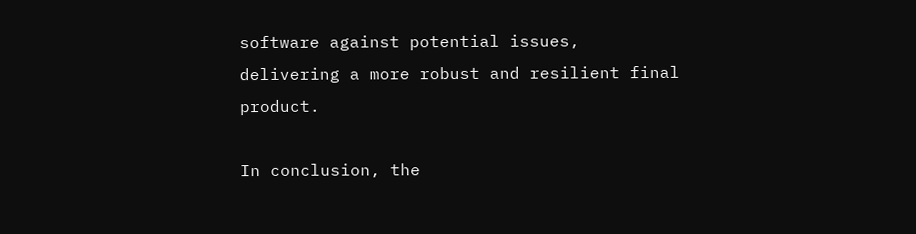software against potential issues, delivering a more robust and resilient final product.

In conclusion, the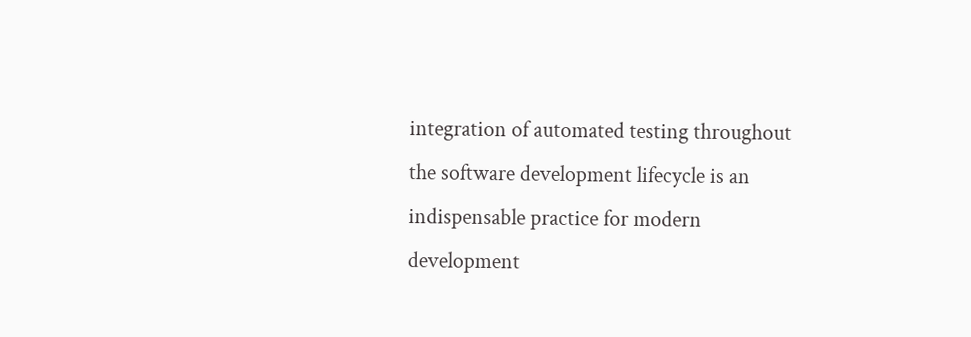integration of automated testing throughout the software development lifecycle is an indispensable practice for modern development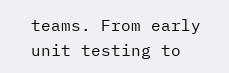teams. From early unit testing to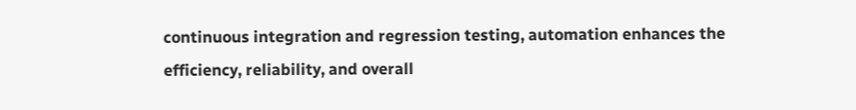continuous integration and regression testing, automation enhances the efficiency, reliability, and overall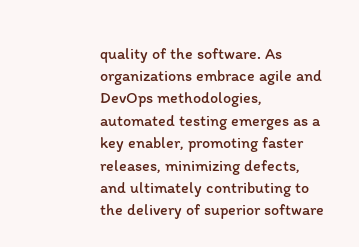quality of the software. As organizations embrace agile and DevOps methodologies, automated testing emerges as a key enabler, promoting faster releases, minimizing defects, and ultimately contributing to the delivery of superior software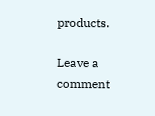products.

Leave a comment